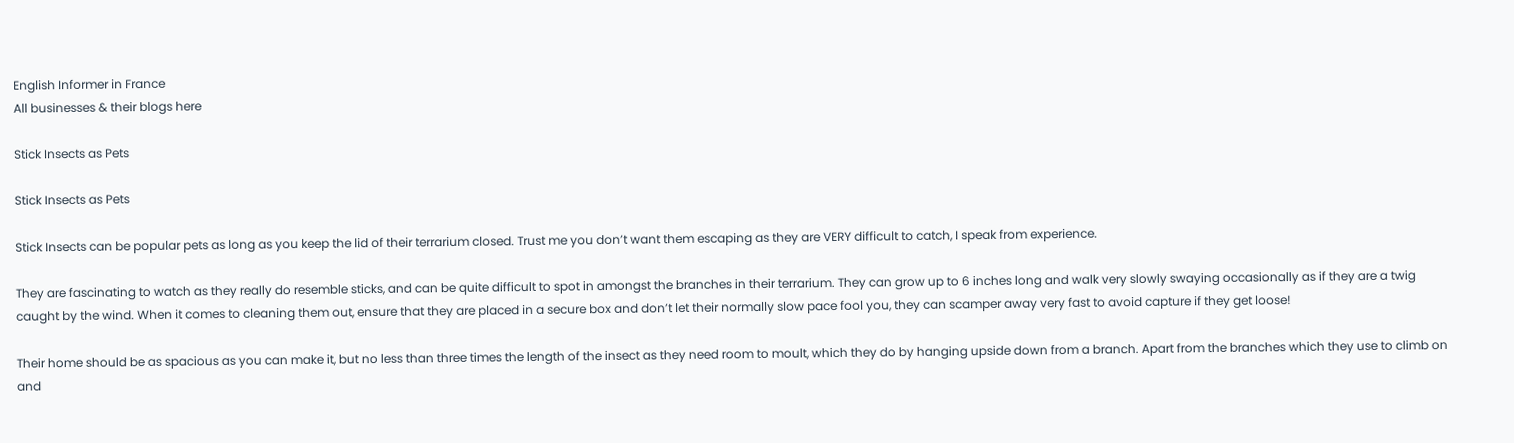English Informer in France
All businesses & their blogs here

Stick Insects as Pets

Stick Insects as Pets

Stick Insects can be popular pets as long as you keep the lid of their terrarium closed. Trust me you don’t want them escaping as they are VERY difficult to catch, I speak from experience.

They are fascinating to watch as they really do resemble sticks, and can be quite difficult to spot in amongst the branches in their terrarium. They can grow up to 6 inches long and walk very slowly swaying occasionally as if they are a twig caught by the wind. When it comes to cleaning them out, ensure that they are placed in a secure box and don’t let their normally slow pace fool you, they can scamper away very fast to avoid capture if they get loose!

Their home should be as spacious as you can make it, but no less than three times the length of the insect as they need room to moult, which they do by hanging upside down from a branch. Apart from the branches which they use to climb on and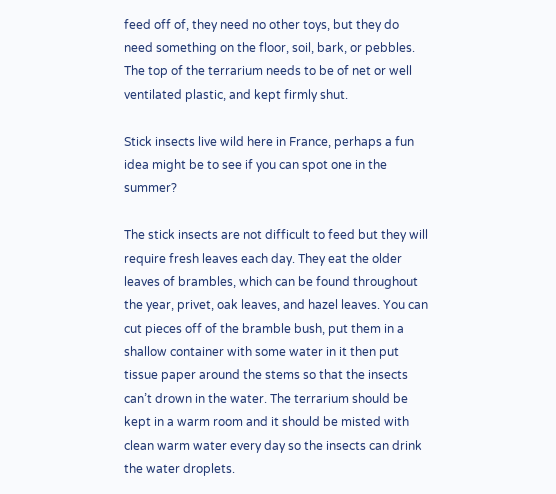feed off of, they need no other toys, but they do need something on the floor, soil, bark, or pebbles. The top of the terrarium needs to be of net or well ventilated plastic, and kept firmly shut.

Stick insects live wild here in France, perhaps a fun idea might be to see if you can spot one in the summer?

The stick insects are not difficult to feed but they will require fresh leaves each day. They eat the older leaves of brambles, which can be found throughout the year, privet, oak leaves, and hazel leaves. You can cut pieces off of the bramble bush, put them in a shallow container with some water in it then put tissue paper around the stems so that the insects can’t drown in the water. The terrarium should be kept in a warm room and it should be misted with clean warm water every day so the insects can drink the water droplets.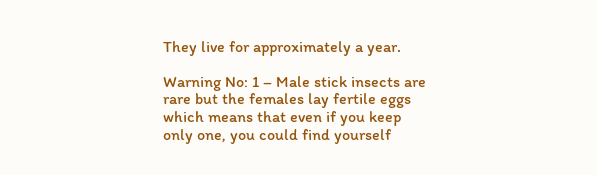They live for approximately a year.

Warning No: 1 – Male stick insects are rare but the females lay fertile eggs which means that even if you keep only one, you could find yourself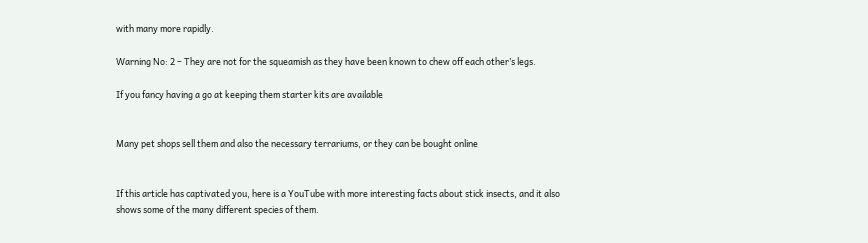with many more rapidly.

Warning No: 2 – They are not for the squeamish as they have been known to chew off each other’s legs.

If you fancy having a go at keeping them starter kits are available


Many pet shops sell them and also the necessary terrariums, or they can be bought online


If this article has captivated you, here is a YouTube with more interesting facts about stick insects, and it also shows some of the many different species of them.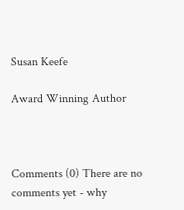Susan Keefe

Award Winning Author



Comments (0) There are no comments yet - why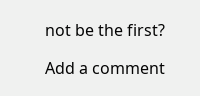not be the first?

Add a comment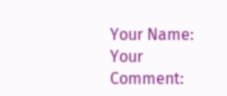Your Name:
Your Comment: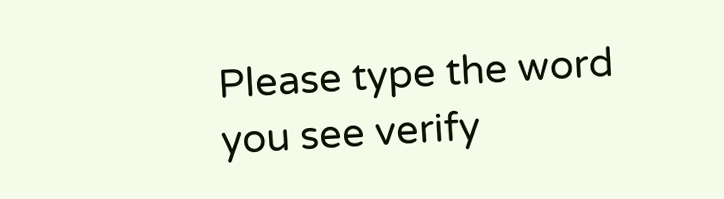Please type the word you see verify